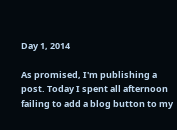Day 1, 2014

As promised, I'm publishing a post. Today I spent all afternoon failing to add a blog button to my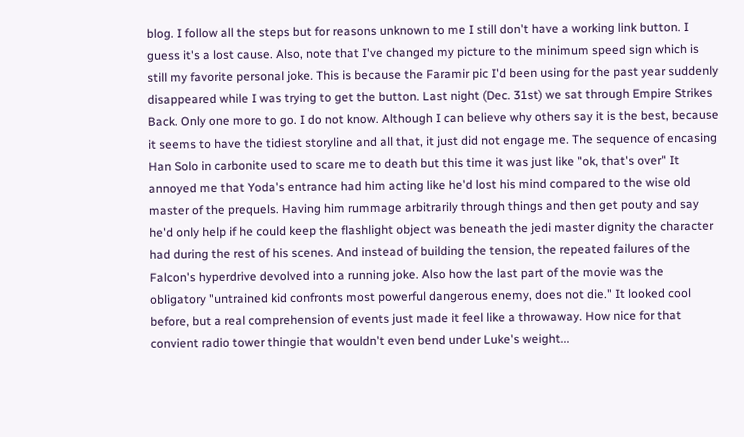blog. I follow all the steps but for reasons unknown to me I still don't have a working link button. I guess it's a lost cause. Also, note that I've changed my picture to the minimum speed sign which is still my favorite personal joke. This is because the Faramir pic I'd been using for the past year suddenly disappeared while I was trying to get the button. Last night (Dec. 31st) we sat through Empire Strikes Back. Only one more to go. I do not know. Although I can believe why others say it is the best, because it seems to have the tidiest storyline and all that, it just did not engage me. The sequence of encasing Han Solo in carbonite used to scare me to death but this time it was just like "ok, that's over" It annoyed me that Yoda's entrance had him acting like he'd lost his mind compared to the wise old master of the prequels. Having him rummage arbitrarily through things and then get pouty and say he'd only help if he could keep the flashlight object was beneath the jedi master dignity the character had during the rest of his scenes. And instead of building the tension, the repeated failures of the Falcon's hyperdrive devolved into a running joke. Also how the last part of the movie was the obligatory "untrained kid confronts most powerful dangerous enemy, does not die." It looked cool before, but a real comprehension of events just made it feel like a throwaway. How nice for that convient radio tower thingie that wouldn't even bend under Luke's weight...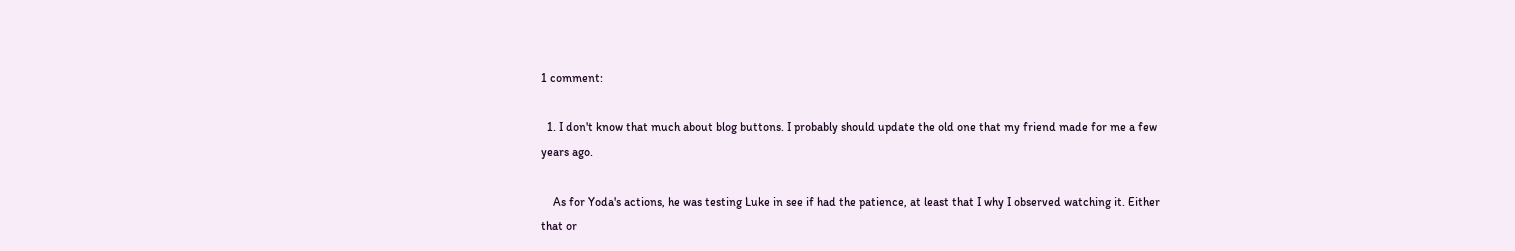1 comment:

  1. I don't know that much about blog buttons. I probably should update the old one that my friend made for me a few years ago.

    As for Yoda's actions, he was testing Luke in see if had the patience, at least that I why I observed watching it. Either that or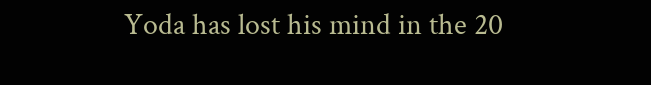Yoda has lost his mind in the 20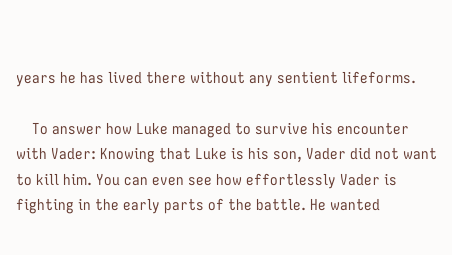years he has lived there without any sentient lifeforms.

    To answer how Luke managed to survive his encounter with Vader: Knowing that Luke is his son, Vader did not want to kill him. You can even see how effortlessly Vader is fighting in the early parts of the battle. He wanted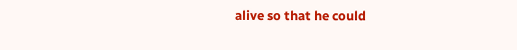alive so that he could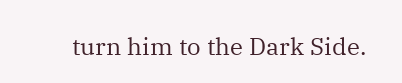turn him to the Dark Side.